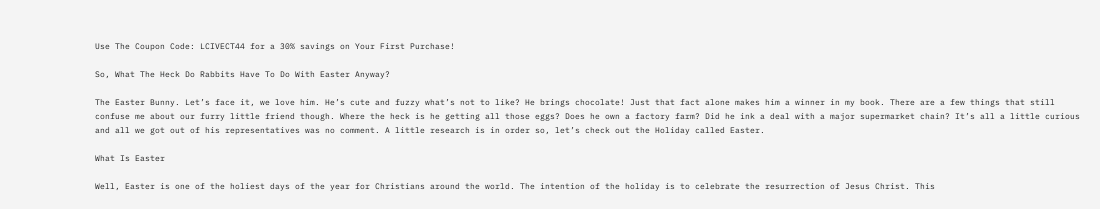Use The Coupon Code: LCIVECT44 for a 30% savings on Your First Purchase!

So, What The Heck Do Rabbits Have To Do With Easter Anyway?

The Easter Bunny. Let’s face it, we love him. He’s cute and fuzzy what’s not to like? He brings chocolate! Just that fact alone makes him a winner in my book. There are a few things that still confuse me about our furry little friend though. Where the heck is he getting all those eggs? Does he own a factory farm? Did he ink a deal with a major supermarket chain? It’s all a little curious and all we got out of his representatives was no comment. A little research is in order so, let’s check out the Holiday called Easter.

What Is Easter

Well, Easter is one of the holiest days of the year for Christians around the world. The intention of the holiday is to celebrate the resurrection of Jesus Christ. This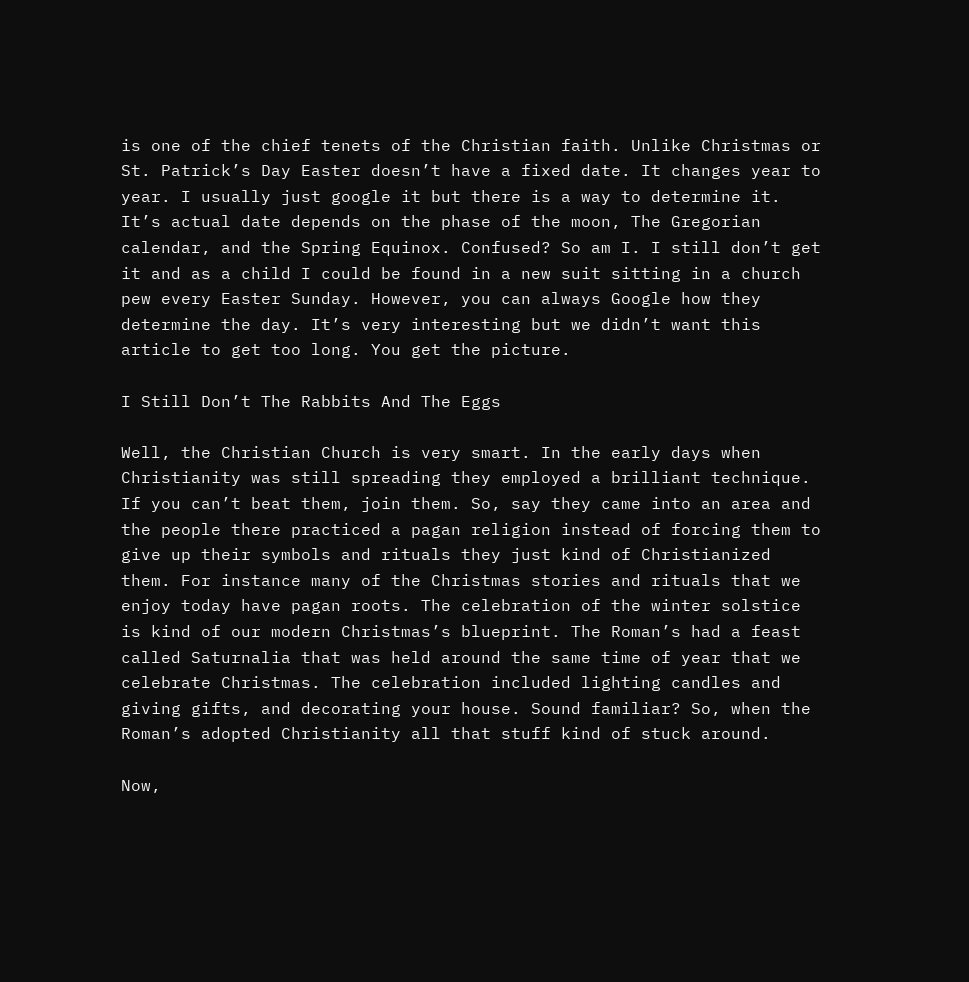is one of the chief tenets of the Christian faith. Unlike Christmas or St. Patrick’s Day Easter doesn’t have a fixed date. It changes year to year. I usually just google it but there is a way to determine it. It’s actual date depends on the phase of the moon, The Gregorian calendar, and the Spring Equinox. Confused? So am I. I still don’t get it and as a child I could be found in a new suit sitting in a church pew every Easter Sunday. However, you can always Google how they determine the day. It’s very interesting but we didn’t want this article to get too long. You get the picture.

I Still Don’t The Rabbits And The Eggs

Well, the Christian Church is very smart. In the early days when Christianity was still spreading they employed a brilliant technique. If you can’t beat them, join them. So, say they came into an area and the people there practiced a pagan religion instead of forcing them to give up their symbols and rituals they just kind of Christianized them. For instance many of the Christmas stories and rituals that we enjoy today have pagan roots. The celebration of the winter solstice is kind of our modern Christmas’s blueprint. The Roman’s had a feast called Saturnalia that was held around the same time of year that we celebrate Christmas. The celebration included lighting candles and giving gifts, and decorating your house. Sound familiar? So, when the Roman’s adopted Christianity all that stuff kind of stuck around.

Now,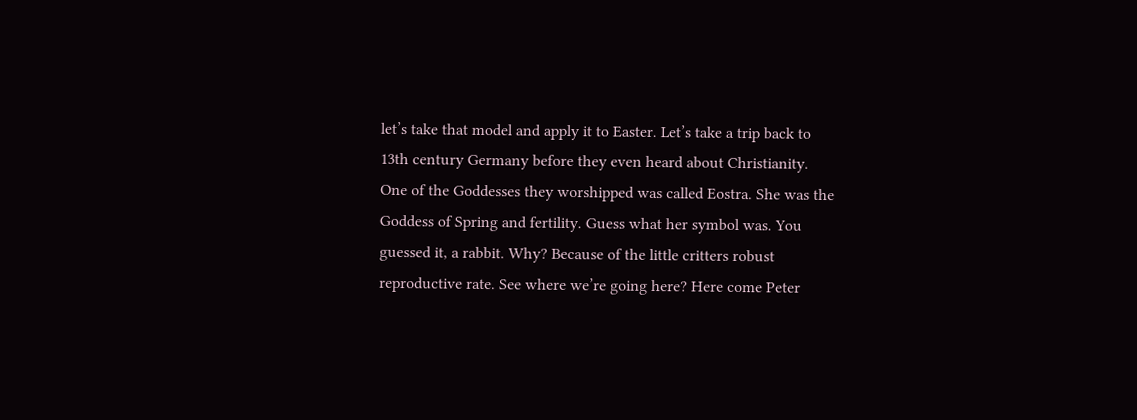let’s take that model and apply it to Easter. Let’s take a trip back to 13th century Germany before they even heard about Christianity. One of the Goddesses they worshipped was called Eostra. She was the Goddess of Spring and fertility. Guess what her symbol was. You guessed it, a rabbit. Why? Because of the little critters robust reproductive rate. See where we’re going here? Here come Peter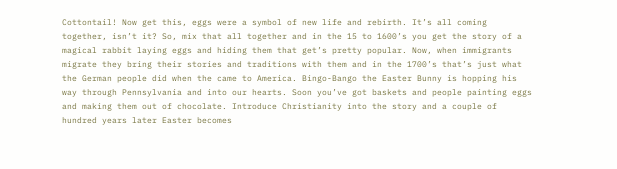Cottontail! Now get this, eggs were a symbol of new life and rebirth. It’s all coming together, isn’t it? So, mix that all together and in the 15 to 1600’s you get the story of a magical rabbit laying eggs and hiding them that get’s pretty popular. Now, when immigrants migrate they bring their stories and traditions with them and in the 1700’s that’s just what the German people did when the came to America. Bingo-Bango the Easter Bunny is hopping his way through Pennsylvania and into our hearts. Soon you’ve got baskets and people painting eggs and making them out of chocolate. Introduce Christianity into the story and a couple of hundred years later Easter becomes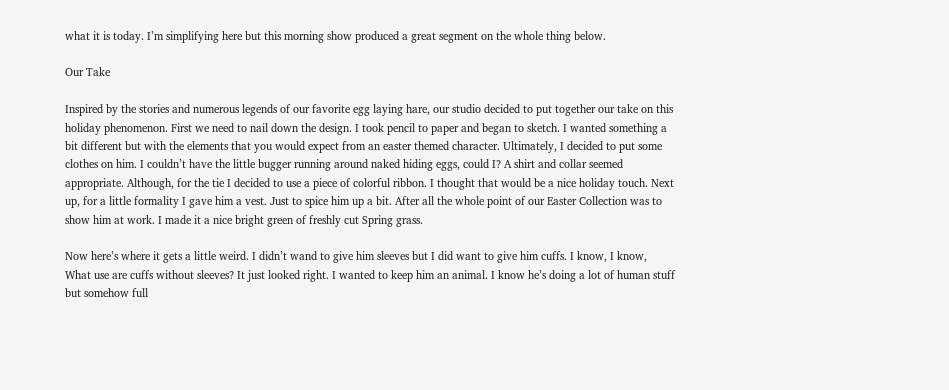what it is today. I’m simplifying here but this morning show produced a great segment on the whole thing below.

Our Take

Inspired by the stories and numerous legends of our favorite egg laying hare, our studio decided to put together our take on this holiday phenomenon. First we need to nail down the design. I took pencil to paper and began to sketch. I wanted something a bit different but with the elements that you would expect from an easter themed character. Ultimately, I decided to put some clothes on him. I couldn’t have the little bugger running around naked hiding eggs, could I? A shirt and collar seemed appropriate. Although, for the tie I decided to use a piece of colorful ribbon. I thought that would be a nice holiday touch. Next up, for a little formality I gave him a vest. Just to spice him up a bit. After all the whole point of our Easter Collection was to show him at work. I made it a nice bright green of freshly cut Spring grass.

Now here’s where it gets a little weird. I didn’t wand to give him sleeves but I did want to give him cuffs. I know, I know, What use are cuffs without sleeves? It just looked right. I wanted to keep him an animal. I know he’s doing a lot of human stuff but somehow full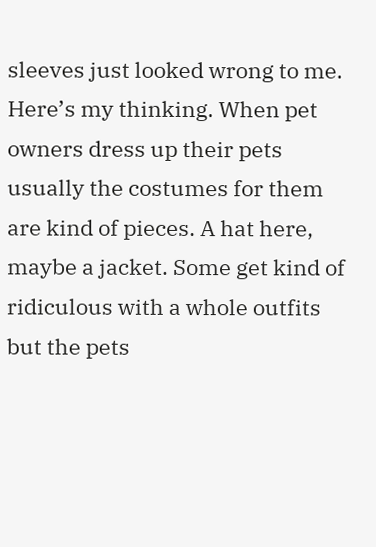sleeves just looked wrong to me. Here’s my thinking. When pet owners dress up their pets usually the costumes for them are kind of pieces. A hat here, maybe a jacket. Some get kind of ridiculous with a whole outfits but the pets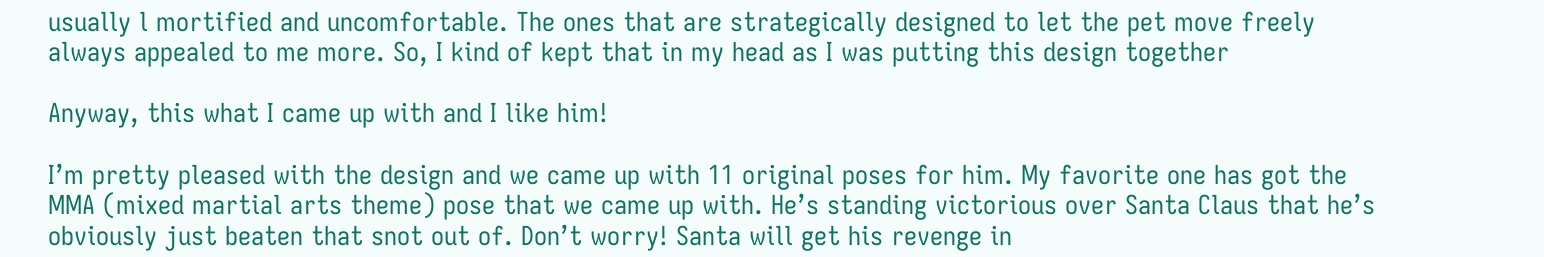usually l mortified and uncomfortable. The ones that are strategically designed to let the pet move freely always appealed to me more. So, I kind of kept that in my head as I was putting this design together

Anyway, this what I came up with and I like him!

I’m pretty pleased with the design and we came up with 11 original poses for him. My favorite one has got the MMA (mixed martial arts theme) pose that we came up with. He’s standing victorious over Santa Claus that he’s obviously just beaten that snot out of. Don’t worry! Santa will get his revenge in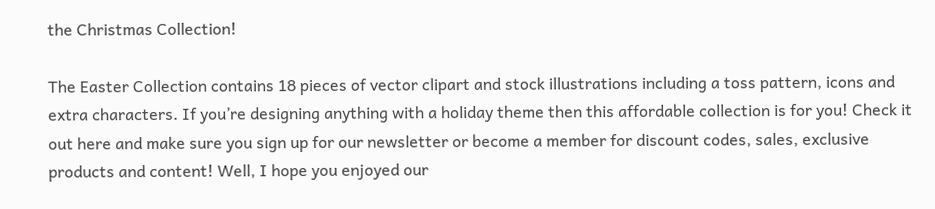the Christmas Collection!

The Easter Collection contains 18 pieces of vector clipart and stock illustrations including a toss pattern, icons and extra characters. If you’re designing anything with a holiday theme then this affordable collection is for you! Check it out here and make sure you sign up for our newsletter or become a member for discount codes, sales, exclusive products and content! Well, I hope you enjoyed our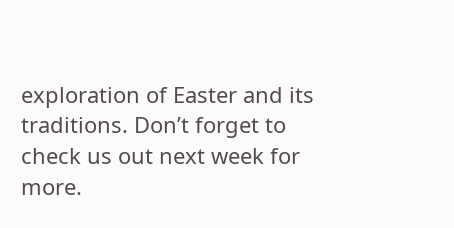exploration of Easter and its traditions. Don’t forget to check us out next week for more.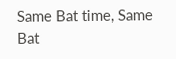Same Bat time, Same Bat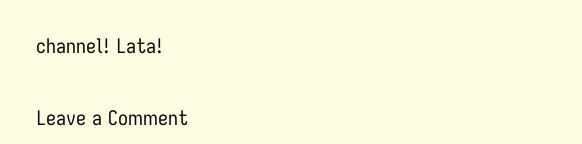channel! Lata!

Leave a Comment